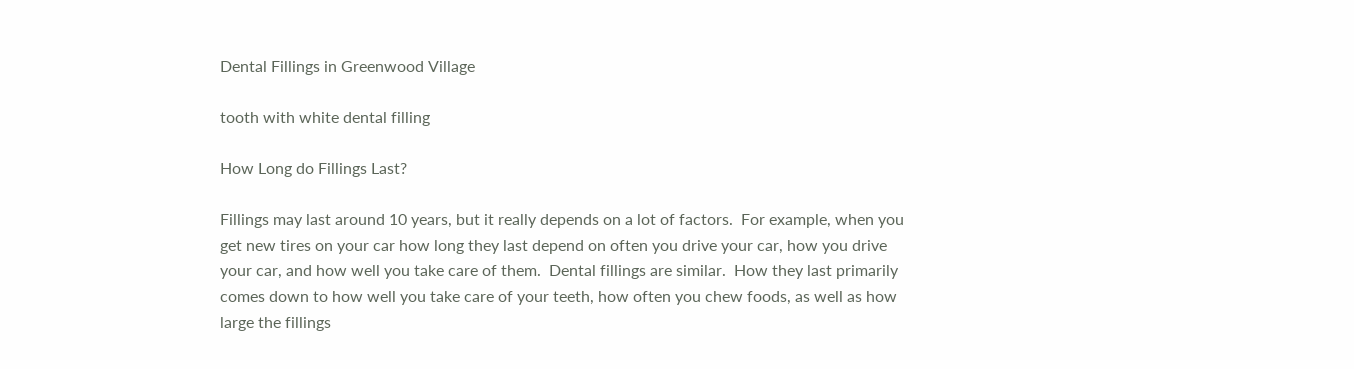Dental Fillings in Greenwood Village

tooth with white dental filling

How Long do Fillings Last?

Fillings may last around 10 years, but it really depends on a lot of factors.  For example, when you get new tires on your car how long they last depend on often you drive your car, how you drive your car, and how well you take care of them.  Dental fillings are similar.  How they last primarily comes down to how well you take care of your teeth, how often you chew foods, as well as how large the fillings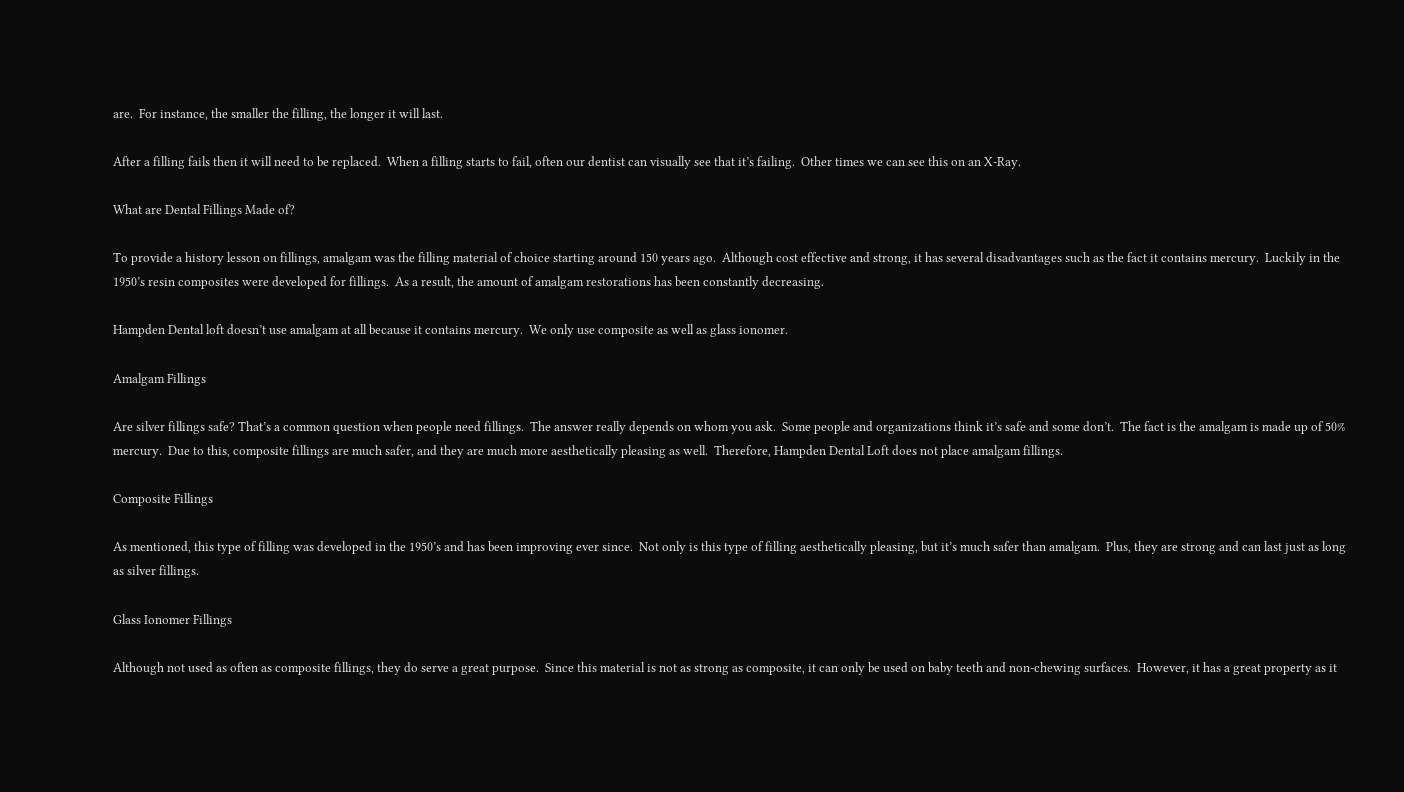are.  For instance, the smaller the filling, the longer it will last.

After a filling fails then it will need to be replaced.  When a filling starts to fail, often our dentist can visually see that it’s failing.  Other times we can see this on an X-Ray.

What are Dental Fillings Made of?

To provide a history lesson on fillings, amalgam was the filling material of choice starting around 150 years ago.  Although cost effective and strong, it has several disadvantages such as the fact it contains mercury.  Luckily in the 1950’s resin composites were developed for fillings.  As a result, the amount of amalgam restorations has been constantly decreasing.

Hampden Dental loft doesn’t use amalgam at all because it contains mercury.  We only use composite as well as glass ionomer.

Amalgam Fillings

Are silver fillings safe? That’s a common question when people need fillings.  The answer really depends on whom you ask.  Some people and organizations think it’s safe and some don’t.  The fact is the amalgam is made up of 50% mercury.  Due to this, composite fillings are much safer, and they are much more aesthetically pleasing as well.  Therefore, Hampden Dental Loft does not place amalgam fillings.

Composite Fillings

As mentioned, this type of filling was developed in the 1950’s and has been improving ever since.  Not only is this type of filling aesthetically pleasing, but it’s much safer than amalgam.  Plus, they are strong and can last just as long as silver fillings.

Glass Ionomer Fillings

Although not used as often as composite fillings, they do serve a great purpose.  Since this material is not as strong as composite, it can only be used on baby teeth and non-chewing surfaces.  However, it has a great property as it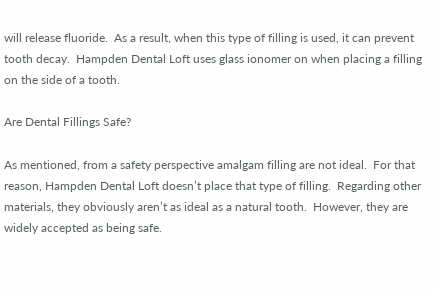will release fluoride.  As a result, when this type of filling is used, it can prevent tooth decay.  Hampden Dental Loft uses glass ionomer on when placing a filling on the side of a tooth.

Are Dental Fillings Safe?

As mentioned, from a safety perspective amalgam filling are not ideal.  For that reason, Hampden Dental Loft doesn’t place that type of filling.  Regarding other materials, they obviously aren’t as ideal as a natural tooth.  However, they are widely accepted as being safe.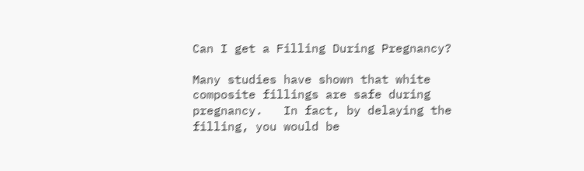Can I get a Filling During Pregnancy?

Many studies have shown that white composite fillings are safe during pregnancy.   In fact, by delaying the filling, you would be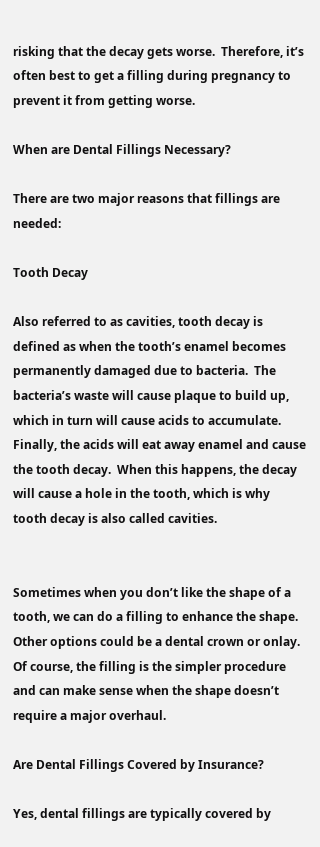risking that the decay gets worse.  Therefore, it’s often best to get a filling during pregnancy to prevent it from getting worse.

When are Dental Fillings Necessary?

There are two major reasons that fillings are needed:

Tooth Decay

Also referred to as cavities, tooth decay is defined as when the tooth’s enamel becomes permanently damaged due to bacteria.  The bacteria’s waste will cause plaque to build up, which in turn will cause acids to accumulate.  Finally, the acids will eat away enamel and cause the tooth decay.  When this happens, the decay will cause a hole in the tooth, which is why tooth decay is also called cavities.


Sometimes when you don’t like the shape of a tooth, we can do a filling to enhance the shape.  Other options could be a dental crown or onlay.  Of course, the filling is the simpler procedure and can make sense when the shape doesn’t require a major overhaul.

Are Dental Fillings Covered by Insurance?

Yes, dental fillings are typically covered by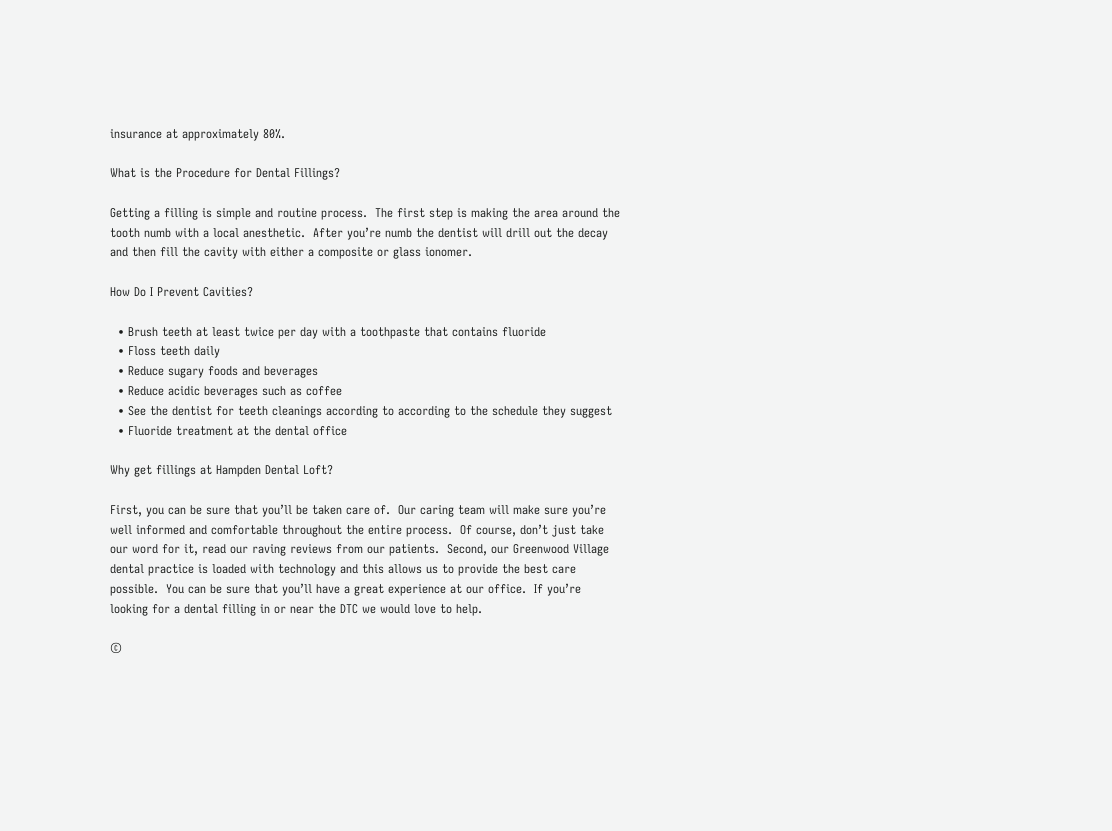insurance at approximately 80%.

What is the Procedure for Dental Fillings?

Getting a filling is simple and routine process.  The first step is making the area around the tooth numb with a local anesthetic.  After you’re numb the dentist will drill out the decay and then fill the cavity with either a composite or glass ionomer.

How Do I Prevent Cavities?

  • Brush teeth at least twice per day with a toothpaste that contains fluoride
  • Floss teeth daily
  • Reduce sugary foods and beverages
  • Reduce acidic beverages such as coffee
  • See the dentist for teeth cleanings according to according to the schedule they suggest
  • Fluoride treatment at the dental office

Why get fillings at Hampden Dental Loft?

First, you can be sure that you’ll be taken care of.  Our caring team will make sure you’re well informed and comfortable throughout the entire process.  Of course, don’t just take our word for it, read our raving reviews from our patients.  Second, our Greenwood Village dental practice is loaded with technology and this allows us to provide the best care possible.  You can be sure that you’ll have a great experience at our office.  If you’re looking for a dental filling in or near the DTC we would love to help.

©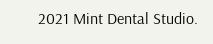2021 Mint Dental Studio.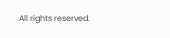All rights reserved.